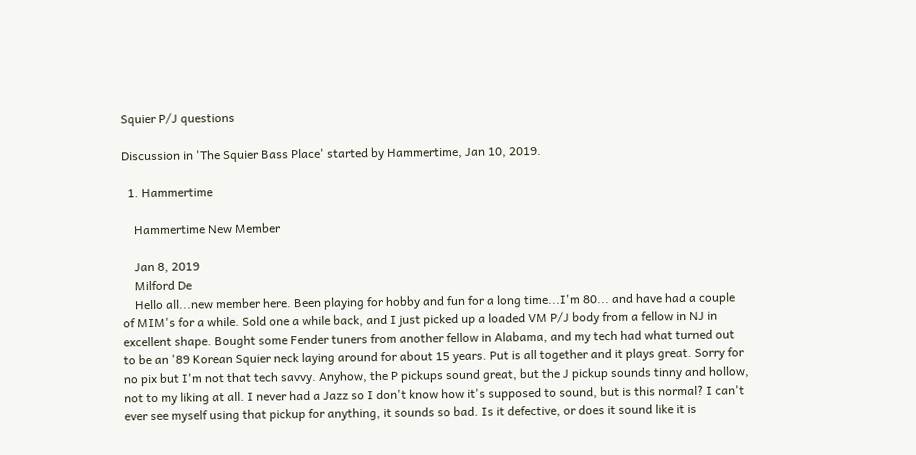Squier P/J questions

Discussion in 'The Squier Bass Place' started by Hammertime, Jan 10, 2019.

  1. Hammertime

    Hammertime New Member

    Jan 8, 2019
    Milford De
    Hello all...new member here. Been playing for hobby and fun for a long time...I'm 80... and have had a couple of MIM's for a while. Sold one a while back, and I just picked up a loaded VM P/J body from a fellow in NJ in excellent shape. Bought some Fender tuners from another fellow in Alabama, and my tech had what turned out to be an '89 Korean Squier neck laying around for about 15 years. Put is all together and it plays great. Sorry for no pix but I'm not that tech savvy. Anyhow, the P pickups sound great, but the J pickup sounds tinny and hollow, not to my liking at all. I never had a Jazz so I don't know how it's supposed to sound, but is this normal? I can't ever see myself using that pickup for anything, it sounds so bad. Is it defective, or does it sound like it is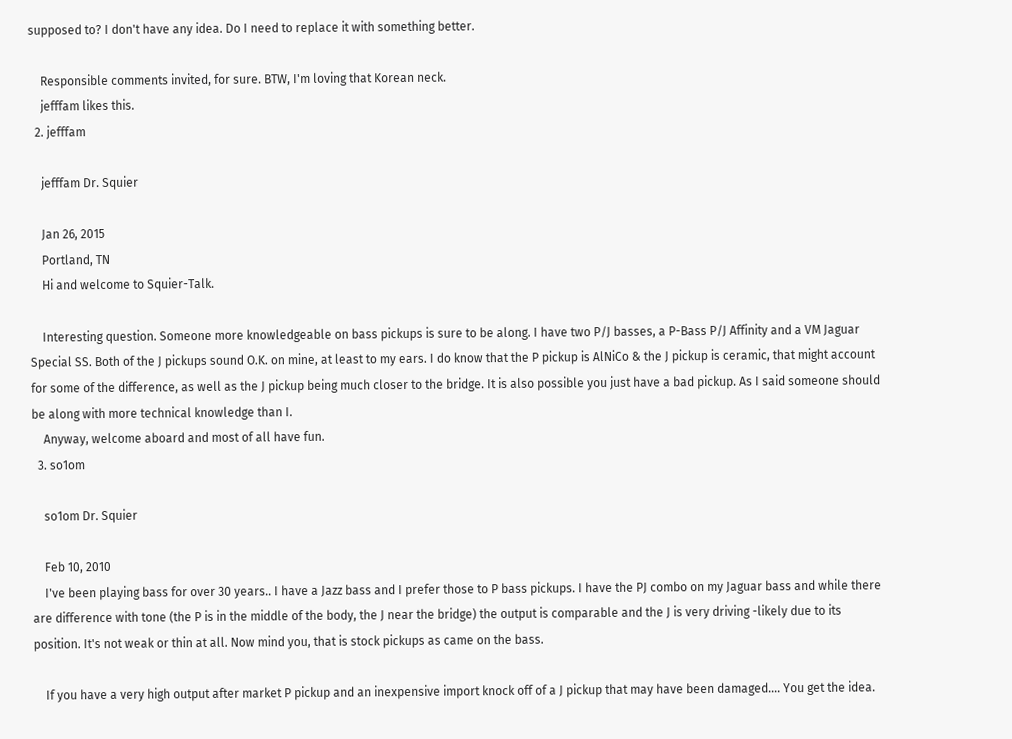supposed to? I don't have any idea. Do I need to replace it with something better.

    Responsible comments invited, for sure. BTW, I'm loving that Korean neck.
    jefffam likes this.
  2. jefffam

    jefffam Dr. Squier

    Jan 26, 2015
    Portland, TN
    Hi and welcome to Squier-Talk.

    Interesting question. Someone more knowledgeable on bass pickups is sure to be along. I have two P/J basses, a P-Bass P/J Affinity and a VM Jaguar Special SS. Both of the J pickups sound O.K. on mine, at least to my ears. I do know that the P pickup is AlNiCo & the J pickup is ceramic, that might account for some of the difference, as well as the J pickup being much closer to the bridge. It is also possible you just have a bad pickup. As I said someone should be along with more technical knowledge than I.
    Anyway, welcome aboard and most of all have fun.
  3. so1om

    so1om Dr. Squier

    Feb 10, 2010
    I've been playing bass for over 30 years.. I have a Jazz bass and I prefer those to P bass pickups. I have the PJ combo on my Jaguar bass and while there are difference with tone (the P is in the middle of the body, the J near the bridge) the output is comparable and the J is very driving -likely due to its position. It's not weak or thin at all. Now mind you, that is stock pickups as came on the bass.

    If you have a very high output after market P pickup and an inexpensive import knock off of a J pickup that may have been damaged.... You get the idea.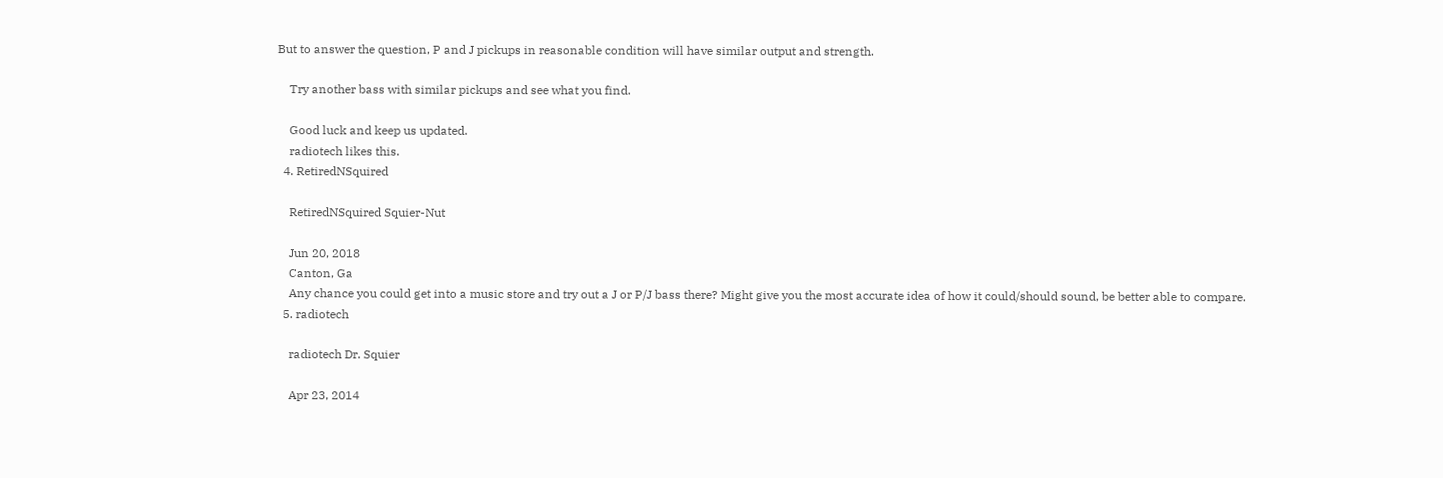But to answer the question, P and J pickups in reasonable condition will have similar output and strength.

    Try another bass with similar pickups and see what you find.

    Good luck and keep us updated.
    radiotech likes this.
  4. RetiredNSquired

    RetiredNSquired Squier-Nut

    Jun 20, 2018
    Canton, Ga
    Any chance you could get into a music store and try out a J or P/J bass there? Might give you the most accurate idea of how it could/should sound, be better able to compare.
  5. radiotech

    radiotech Dr. Squier

    Apr 23, 2014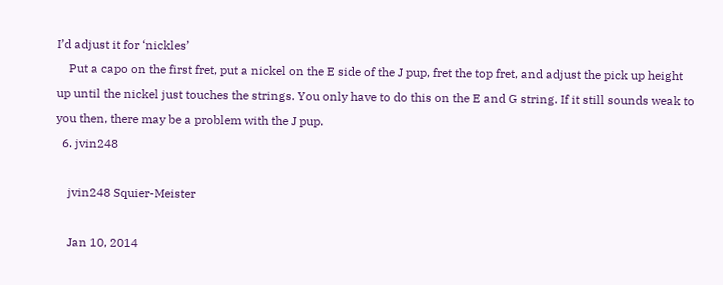I’d adjust it for ‘nickles’
    Put a capo on the first fret, put a nickel on the E side of the J pup, fret the top fret, and adjust the pick up height up until the nickel just touches the strings. You only have to do this on the E and G string. If it still sounds weak to you then, there may be a problem with the J pup.
  6. jvin248

    jvin248 Squier-Meister

    Jan 10, 2014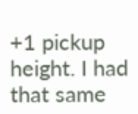+1 pickup height. I had that same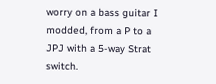worry on a bass guitar I modded, from a P to a JPJ with a 5-way Strat switch.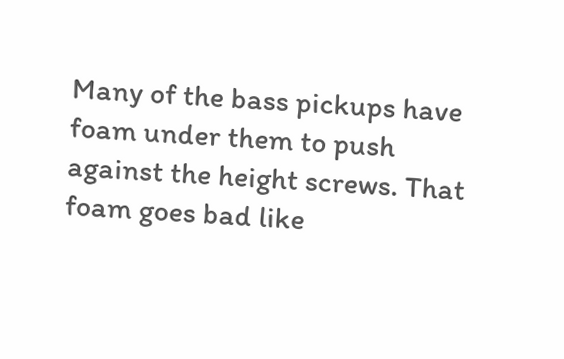Many of the bass pickups have foam under them to push against the height screws. That foam goes bad like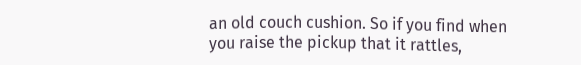an old couch cushion. So if you find when you raise the pickup that it rattles,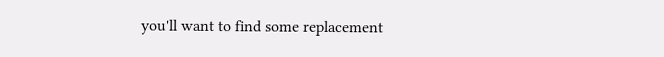you'll want to find some replacement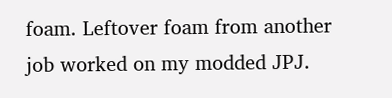foam. Leftover foam from another job worked on my modded JPJ.